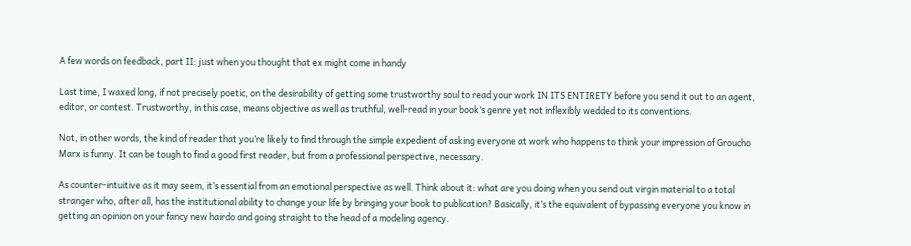A few words on feedback, part II: just when you thought that ex might come in handy

Last time, I waxed long, if not precisely poetic, on the desirability of getting some trustworthy soul to read your work IN ITS ENTIRETY before you send it out to an agent, editor, or contest. Trustworthy, in this case, means objective as well as truthful, well-read in your book’s genre yet not inflexibly wedded to its conventions.

Not, in other words, the kind of reader that you’re likely to find through the simple expedient of asking everyone at work who happens to think your impression of Groucho Marx is funny. It can be tough to find a good first reader, but from a professional perspective, necessary.

As counter-intuitive as it may seem, it’s essential from an emotional perspective as well. Think about it: what are you doing when you send out virgin material to a total stranger who, after all, has the institutional ability to change your life by bringing your book to publication? Basically, it’s the equivalent of bypassing everyone you know in getting an opinion on your fancy new hairdo and going straight to the head of a modeling agency.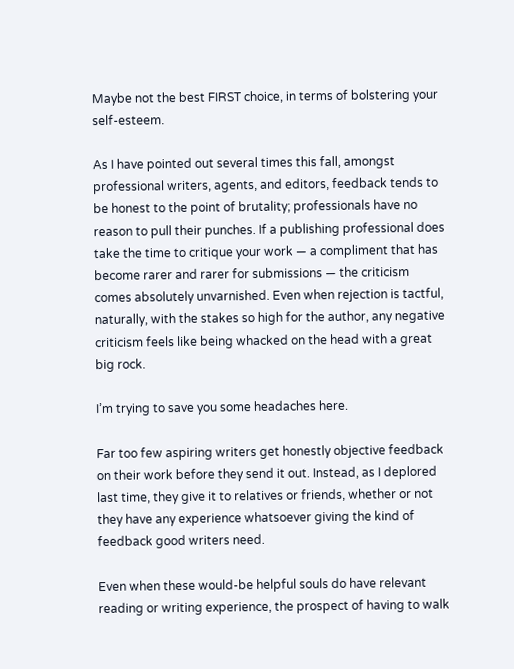Maybe not the best FIRST choice, in terms of bolstering your self-esteem.

As I have pointed out several times this fall, amongst professional writers, agents, and editors, feedback tends to be honest to the point of brutality; professionals have no reason to pull their punches. If a publishing professional does take the time to critique your work — a compliment that has become rarer and rarer for submissions — the criticism comes absolutely unvarnished. Even when rejection is tactful, naturally, with the stakes so high for the author, any negative criticism feels like being whacked on the head with a great big rock.

I’m trying to save you some headaches here.

Far too few aspiring writers get honestly objective feedback on their work before they send it out. Instead, as I deplored last time, they give it to relatives or friends, whether or not they have any experience whatsoever giving the kind of feedback good writers need.

Even when these would-be helpful souls do have relevant reading or writing experience, the prospect of having to walk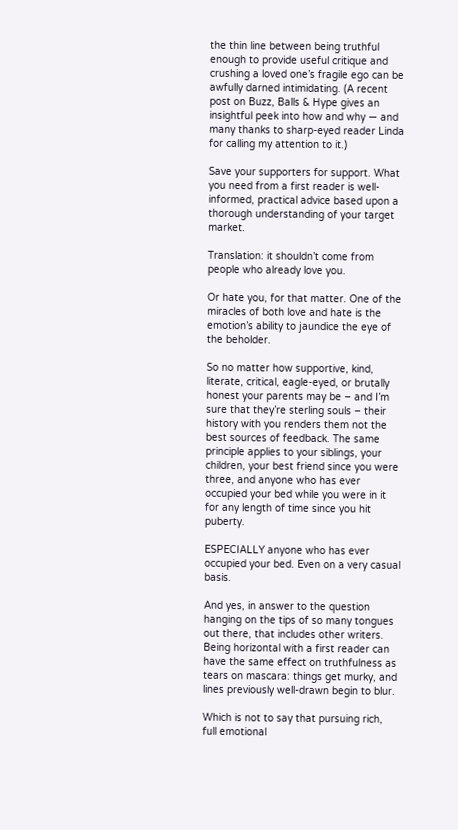the thin line between being truthful enough to provide useful critique and crushing a loved one’s fragile ego can be awfully darned intimidating. (A recent post on Buzz, Balls & Hype gives an insightful peek into how and why — and many thanks to sharp-eyed reader Linda for calling my attention to it.)

Save your supporters for support. What you need from a first reader is well-informed, practical advice based upon a thorough understanding of your target market.

Translation: it shouldn’t come from people who already love you.

Or hate you, for that matter. One of the miracles of both love and hate is the emotion’s ability to jaundice the eye of the beholder.

So no matter how supportive, kind, literate, critical, eagle-eyed, or brutally honest your parents may be – and I’m sure that they’re sterling souls – their history with you renders them not the best sources of feedback. The same principle applies to your siblings, your children, your best friend since you were three, and anyone who has ever occupied your bed while you were in it for any length of time since you hit puberty.

ESPECIALLY anyone who has ever occupied your bed. Even on a very casual basis.

And yes, in answer to the question hanging on the tips of so many tongues out there, that includes other writers. Being horizontal with a first reader can have the same effect on truthfulness as tears on mascara: things get murky, and lines previously well-drawn begin to blur.

Which is not to say that pursuing rich, full emotional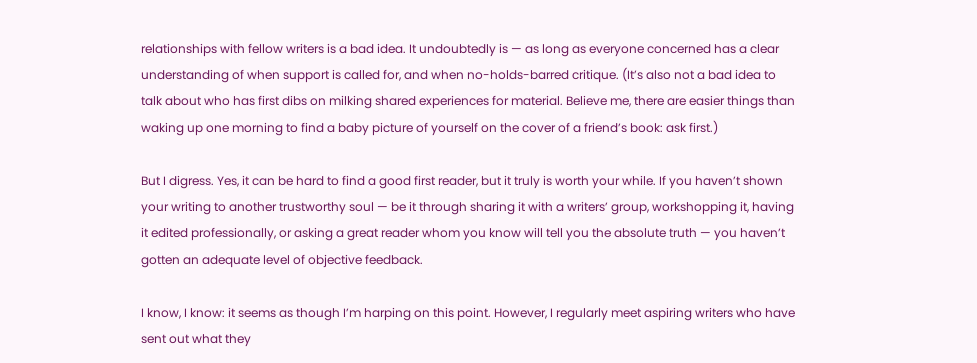relationships with fellow writers is a bad idea. It undoubtedly is — as long as everyone concerned has a clear understanding of when support is called for, and when no-holds-barred critique. (It’s also not a bad idea to talk about who has first dibs on milking shared experiences for material. Believe me, there are easier things than waking up one morning to find a baby picture of yourself on the cover of a friend’s book: ask first.)

But I digress. Yes, it can be hard to find a good first reader, but it truly is worth your while. If you haven’t shown your writing to another trustworthy soul — be it through sharing it with a writers’ group, workshopping it, having it edited professionally, or asking a great reader whom you know will tell you the absolute truth — you haven’t gotten an adequate level of objective feedback.

I know, I know: it seems as though I’m harping on this point. However, I regularly meet aspiring writers who have sent out what they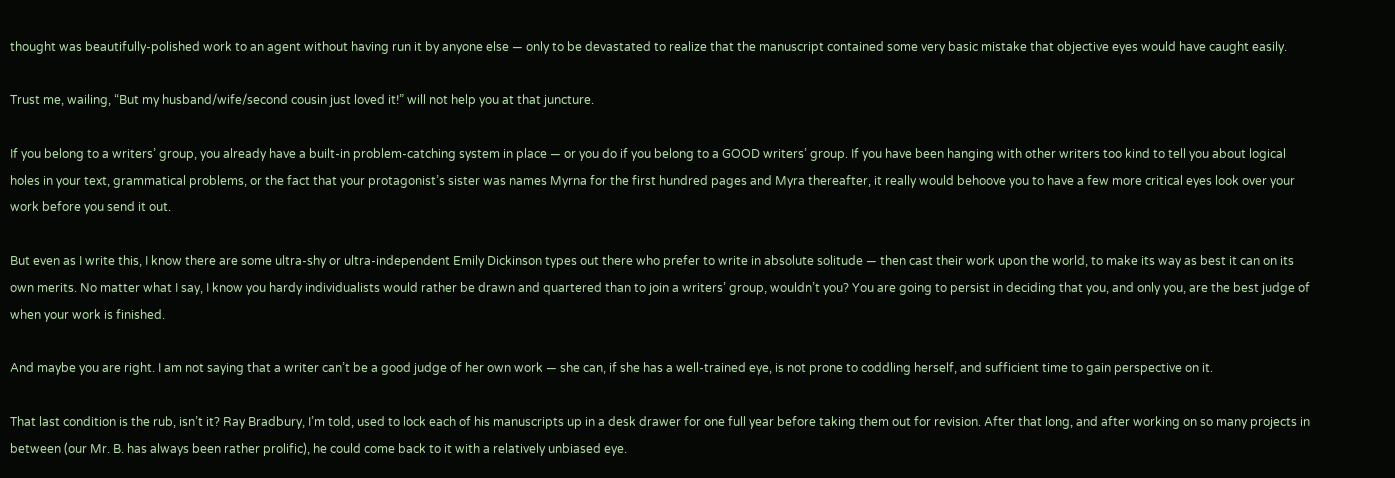thought was beautifully-polished work to an agent without having run it by anyone else — only to be devastated to realize that the manuscript contained some very basic mistake that objective eyes would have caught easily.

Trust me, wailing, “But my husband/wife/second cousin just loved it!” will not help you at that juncture.

If you belong to a writers’ group, you already have a built-in problem-catching system in place — or you do if you belong to a GOOD writers’ group. If you have been hanging with other writers too kind to tell you about logical holes in your text, grammatical problems, or the fact that your protagonist’s sister was names Myrna for the first hundred pages and Myra thereafter, it really would behoove you to have a few more critical eyes look over your work before you send it out.

But even as I write this, I know there are some ultra-shy or ultra-independent Emily Dickinson types out there who prefer to write in absolute solitude — then cast their work upon the world, to make its way as best it can on its own merits. No matter what I say, I know you hardy individualists would rather be drawn and quartered than to join a writers’ group, wouldn’t you? You are going to persist in deciding that you, and only you, are the best judge of when your work is finished.

And maybe you are right. I am not saying that a writer can’t be a good judge of her own work — she can, if she has a well-trained eye, is not prone to coddling herself, and sufficient time to gain perspective on it.

That last condition is the rub, isn’t it? Ray Bradbury, I’m told, used to lock each of his manuscripts up in a desk drawer for one full year before taking them out for revision. After that long, and after working on so many projects in between (our Mr. B. has always been rather prolific), he could come back to it with a relatively unbiased eye.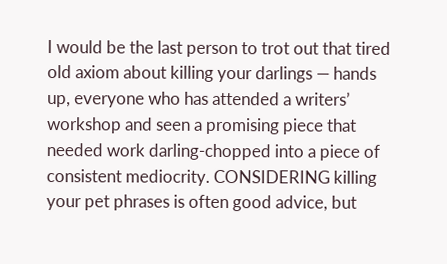I would be the last person to trot out that tired old axiom about killing your darlings — hands up, everyone who has attended a writers’ workshop and seen a promising piece that needed work darling-chopped into a piece of consistent mediocrity. CONSIDERING killing your pet phrases is often good advice, but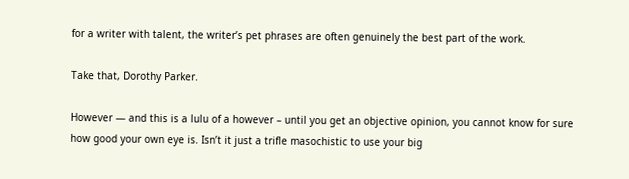for a writer with talent, the writer’s pet phrases are often genuinely the best part of the work.

Take that, Dorothy Parker.

However — and this is a lulu of a however – until you get an objective opinion, you cannot know for sure how good your own eye is. Isn’t it just a trifle masochistic to use your big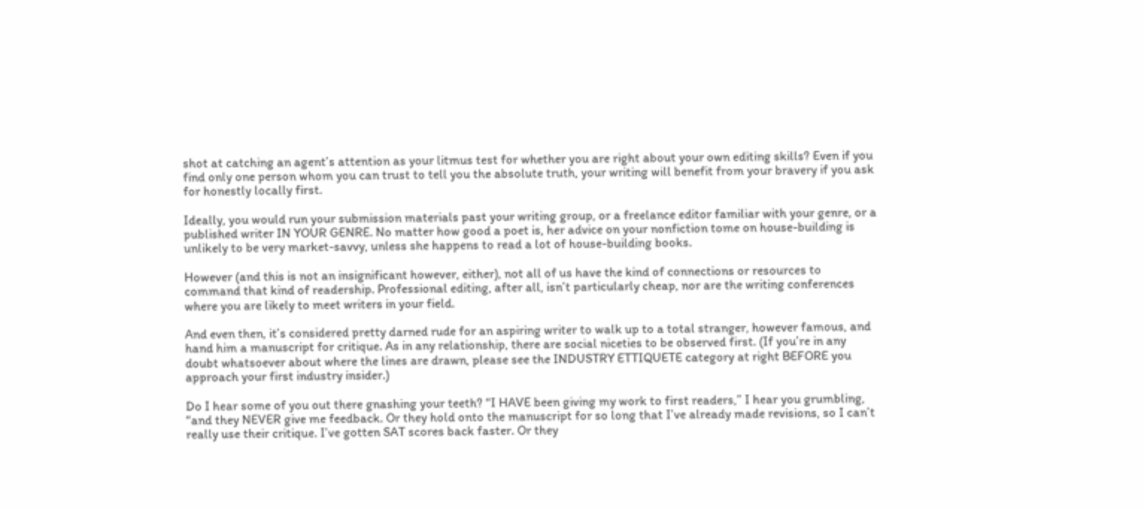shot at catching an agent’s attention as your litmus test for whether you are right about your own editing skills? Even if you find only one person whom you can trust to tell you the absolute truth, your writing will benefit from your bravery if you ask for honestly locally first.

Ideally, you would run your submission materials past your writing group, or a freelance editor familiar with your genre, or a published writer IN YOUR GENRE. No matter how good a poet is, her advice on your nonfiction tome on house-building is unlikely to be very market-savvy, unless she happens to read a lot of house-building books.

However (and this is not an insignificant however, either), not all of us have the kind of connections or resources to command that kind of readership. Professional editing, after all, isn’t particularly cheap, nor are the writing conferences where you are likely to meet writers in your field.

And even then, it’s considered pretty darned rude for an aspiring writer to walk up to a total stranger, however famous, and hand him a manuscript for critique. As in any relationship, there are social niceties to be observed first. (If you’re in any doubt whatsoever about where the lines are drawn, please see the INDUSTRY ETTIQUETE category at right BEFORE you approach your first industry insider.)

Do I hear some of you out there gnashing your teeth? “I HAVE been giving my work to first readers,” I hear you grumbling, “and they NEVER give me feedback. Or they hold onto the manuscript for so long that I’ve already made revisions, so I can’t really use their critique. I’ve gotten SAT scores back faster. Or they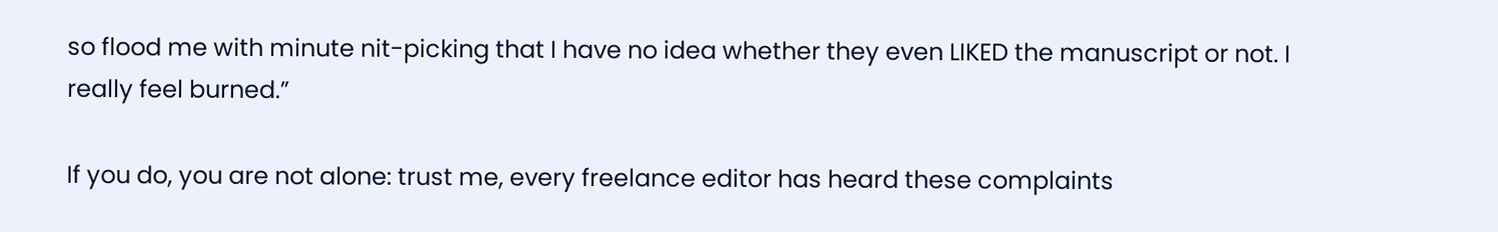so flood me with minute nit-picking that I have no idea whether they even LIKED the manuscript or not. I really feel burned.”

If you do, you are not alone: trust me, every freelance editor has heard these complaints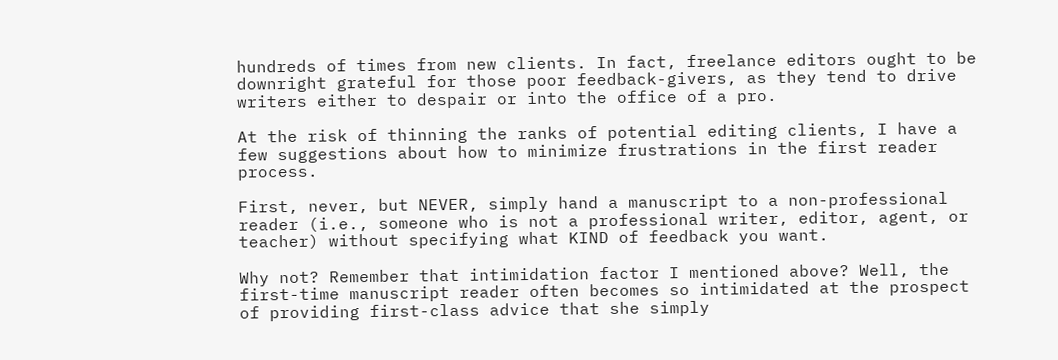hundreds of times from new clients. In fact, freelance editors ought to be downright grateful for those poor feedback-givers, as they tend to drive writers either to despair or into the office of a pro.

At the risk of thinning the ranks of potential editing clients, I have a few suggestions about how to minimize frustrations in the first reader process.

First, never, but NEVER, simply hand a manuscript to a non-professional reader (i.e., someone who is not a professional writer, editor, agent, or teacher) without specifying what KIND of feedback you want.

Why not? Remember that intimidation factor I mentioned above? Well, the first-time manuscript reader often becomes so intimidated at the prospect of providing first-class advice that she simply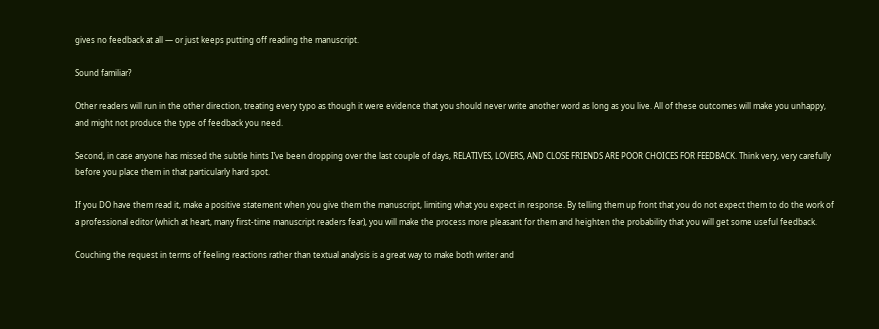gives no feedback at all — or just keeps putting off reading the manuscript.

Sound familiar?

Other readers will run in the other direction, treating every typo as though it were evidence that you should never write another word as long as you live. All of these outcomes will make you unhappy, and might not produce the type of feedback you need.

Second, in case anyone has missed the subtle hints I’ve been dropping over the last couple of days, RELATIVES, LOVERS, AND CLOSE FRIENDS ARE POOR CHOICES FOR FEEDBACK. Think very, very carefully before you place them in that particularly hard spot.

If you DO have them read it, make a positive statement when you give them the manuscript, limiting what you expect in response. By telling them up front that you do not expect them to do the work of a professional editor (which at heart, many first-time manuscript readers fear), you will make the process more pleasant for them and heighten the probability that you will get some useful feedback.

Couching the request in terms of feeling reactions rather than textual analysis is a great way to make both writer and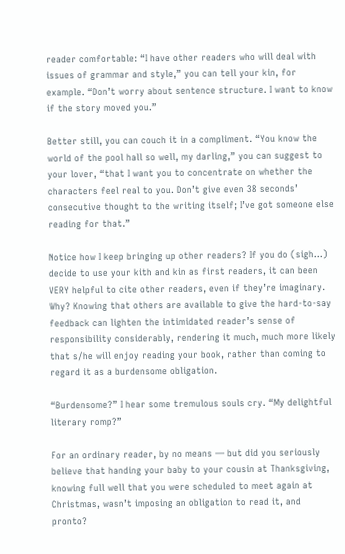reader comfortable: “I have other readers who will deal with issues of grammar and style,” you can tell your kin, for example. “Don’t worry about sentence structure. I want to know if the story moved you.”

Better still, you can couch it in a compliment. “You know the world of the pool hall so well, my darling,” you can suggest to your lover, “that I want you to concentrate on whether the characters feel real to you. Don’t give even 38 seconds’ consecutive thought to the writing itself; I’ve got someone else reading for that.”

Notice how I keep bringing up other readers? If you do (sigh…) decide to use your kith and kin as first readers, it can been VERY helpful to cite other readers, even if they’re imaginary. Why? Knowing that others are available to give the hard-to-say feedback can lighten the intimidated reader’s sense of responsibility considerably, rendering it much, much more likely that s/he will enjoy reading your book, rather than coming to regard it as a burdensome obligation.

“Burdensome?” I hear some tremulous souls cry. “My delightful literary romp?”

For an ordinary reader, by no means — but did you seriously believe that handing your baby to your cousin at Thanksgiving, knowing full well that you were scheduled to meet again at Christmas, wasn’t imposing an obligation to read it, and pronto?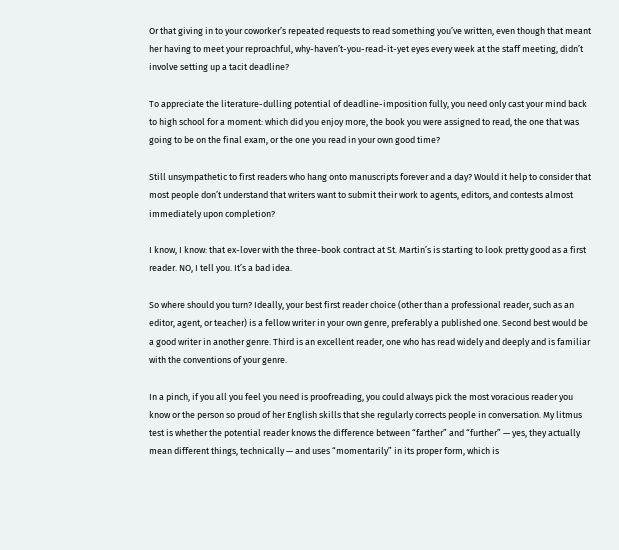Or that giving in to your coworker’s repeated requests to read something you’ve written, even though that meant her having to meet your reproachful, why-haven’t-you-read-it-yet eyes every week at the staff meeting, didn’t involve setting up a tacit deadline?

To appreciate the literature-dulling potential of deadline-imposition fully, you need only cast your mind back to high school for a moment: which did you enjoy more, the book you were assigned to read, the one that was going to be on the final exam, or the one you read in your own good time?

Still unsympathetic to first readers who hang onto manuscripts forever and a day? Would it help to consider that most people don’t understand that writers want to submit their work to agents, editors, and contests almost immediately upon completion?

I know, I know: that ex-lover with the three-book contract at St. Martin’s is starting to look pretty good as a first reader. NO, I tell you. It’s a bad idea.

So where should you turn? Ideally, your best first reader choice (other than a professional reader, such as an editor, agent, or teacher) is a fellow writer in your own genre, preferably a published one. Second best would be a good writer in another genre. Third is an excellent reader, one who has read widely and deeply and is familiar with the conventions of your genre.

In a pinch, if you all you feel you need is proofreading, you could always pick the most voracious reader you know or the person so proud of her English skills that she regularly corrects people in conversation. My litmus test is whether the potential reader knows the difference between “farther” and “further” — yes, they actually mean different things, technically — and uses “momentarily” in its proper form, which is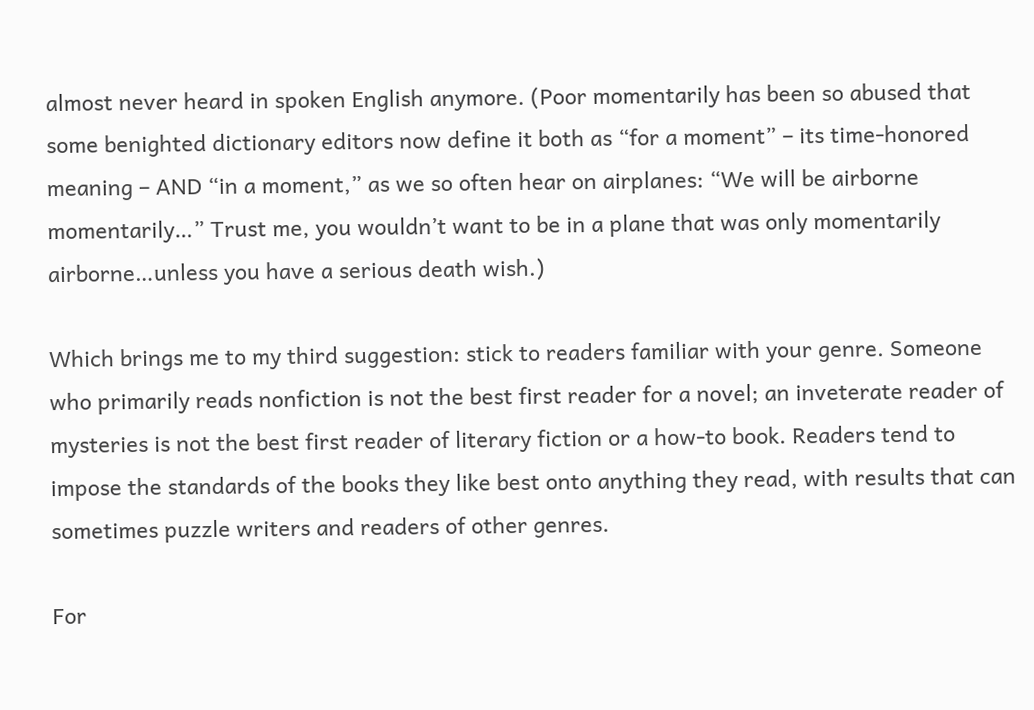almost never heard in spoken English anymore. (Poor momentarily has been so abused that some benighted dictionary editors now define it both as “for a moment” – its time-honored meaning – AND “in a moment,” as we so often hear on airplanes: “We will be airborne momentarily…” Trust me, you wouldn’t want to be in a plane that was only momentarily airborne…unless you have a serious death wish.)

Which brings me to my third suggestion: stick to readers familiar with your genre. Someone who primarily reads nonfiction is not the best first reader for a novel; an inveterate reader of mysteries is not the best first reader of literary fiction or a how-to book. Readers tend to impose the standards of the books they like best onto anything they read, with results that can sometimes puzzle writers and readers of other genres.

For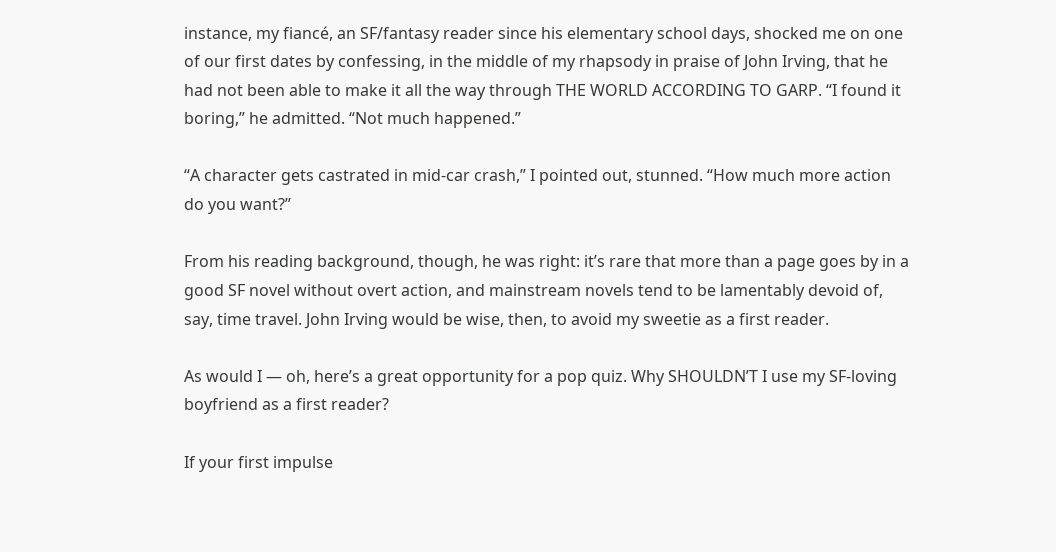instance, my fiancé, an SF/fantasy reader since his elementary school days, shocked me on one of our first dates by confessing, in the middle of my rhapsody in praise of John Irving, that he had not been able to make it all the way through THE WORLD ACCORDING TO GARP. “I found it boring,” he admitted. “Not much happened.”

“A character gets castrated in mid-car crash,” I pointed out, stunned. “How much more action do you want?”

From his reading background, though, he was right: it’s rare that more than a page goes by in a good SF novel without overt action, and mainstream novels tend to be lamentably devoid of, say, time travel. John Irving would be wise, then, to avoid my sweetie as a first reader.

As would I — oh, here’s a great opportunity for a pop quiz. Why SHOULDN’T I use my SF-loving boyfriend as a first reader?

If your first impulse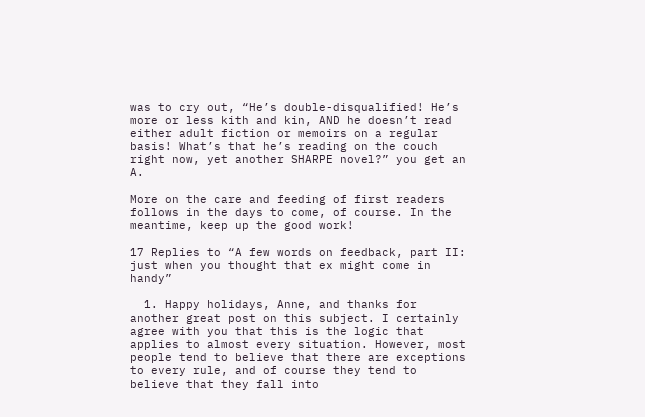was to cry out, “He’s double-disqualified! He’s more or less kith and kin, AND he doesn’t read either adult fiction or memoirs on a regular basis! What’s that he’s reading on the couch right now, yet another SHARPE novel?” you get an A.

More on the care and feeding of first readers follows in the days to come, of course. In the meantime, keep up the good work!

17 Replies to “A few words on feedback, part II: just when you thought that ex might come in handy”

  1. Happy holidays, Anne, and thanks for another great post on this subject. I certainly agree with you that this is the logic that applies to almost every situation. However, most people tend to believe that there are exceptions to every rule, and of course they tend to believe that they fall into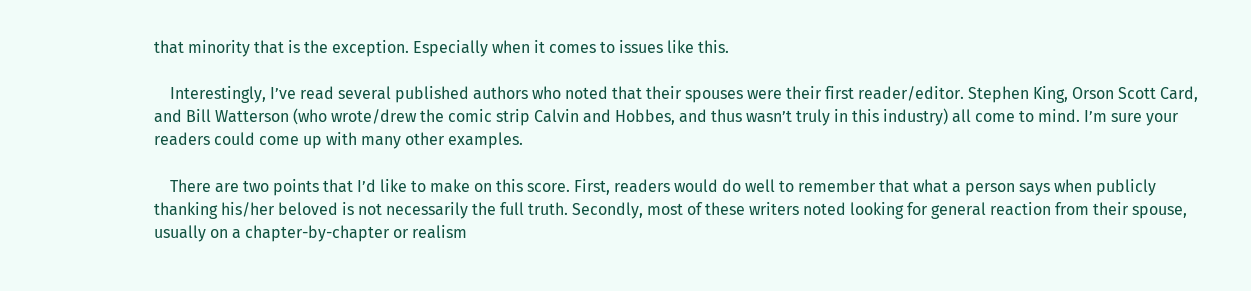that minority that is the exception. Especially when it comes to issues like this.

    Interestingly, I’ve read several published authors who noted that their spouses were their first reader/editor. Stephen King, Orson Scott Card, and Bill Watterson (who wrote/drew the comic strip Calvin and Hobbes, and thus wasn’t truly in this industry) all come to mind. I’m sure your readers could come up with many other examples.

    There are two points that I’d like to make on this score. First, readers would do well to remember that what a person says when publicly thanking his/her beloved is not necessarily the full truth. Secondly, most of these writers noted looking for general reaction from their spouse, usually on a chapter-by-chapter or realism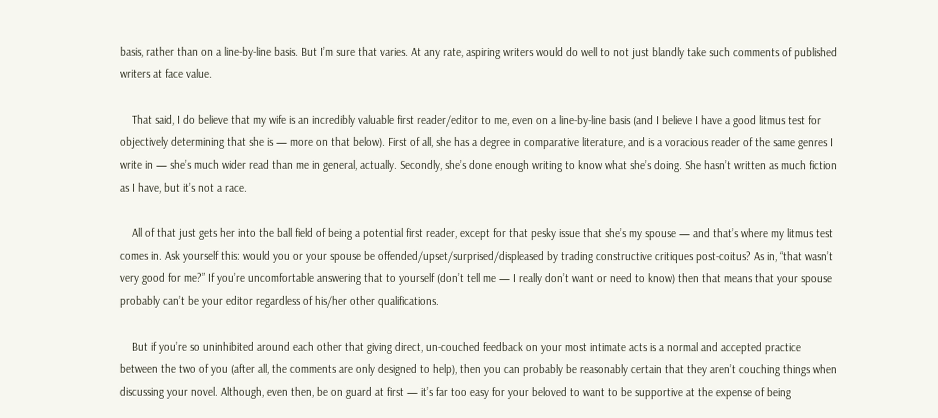basis, rather than on a line-by-line basis. But I’m sure that varies. At any rate, aspiring writers would do well to not just blandly take such comments of published writers at face value.

    That said, I do believe that my wife is an incredibly valuable first reader/editor to me, even on a line-by-line basis (and I believe I have a good litmus test for objectively determining that she is — more on that below). First of all, she has a degree in comparative literature, and is a voracious reader of the same genres I write in — she’s much wider read than me in general, actually. Secondly, she’s done enough writing to know what she’s doing. She hasn’t written as much fiction as I have, but it’s not a race.

    All of that just gets her into the ball field of being a potential first reader, except for that pesky issue that she’s my spouse — and that’s where my litmus test comes in. Ask yourself this: would you or your spouse be offended/upset/surprised/displeased by trading constructive critiques post-coitus? As in, “that wasn’t very good for me?” If you’re uncomfortable answering that to yourself (don’t tell me — I really don’t want or need to know) then that means that your spouse probably can’t be your editor regardless of his/her other qualifications.

    But if you’re so uninhibited around each other that giving direct, un-couched feedback on your most intimate acts is a normal and accepted practice between the two of you (after all, the comments are only designed to help), then you can probably be reasonably certain that they aren’t couching things when discussing your novel. Although, even then, be on guard at first — it’s far too easy for your beloved to want to be supportive at the expense of being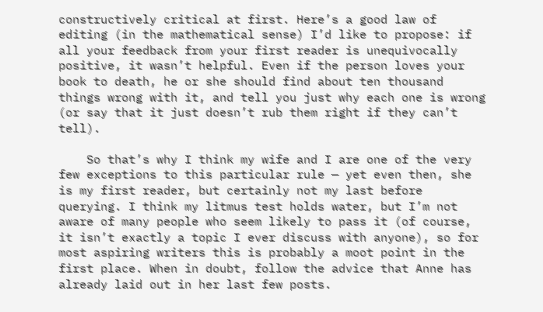constructively critical at first. Here’s a good law of editing (in the mathematical sense) I’d like to propose: if all your feedback from your first reader is unequivocally positive, it wasn’t helpful. Even if the person loves your book to death, he or she should find about ten thousand things wrong with it, and tell you just why each one is wrong (or say that it just doesn’t rub them right if they can’t tell).

    So that’s why I think my wife and I are one of the very few exceptions to this particular rule — yet even then, she is my first reader, but certainly not my last before querying. I think my litmus test holds water, but I’m not aware of many people who seem likely to pass it (of course, it isn’t exactly a topic I ever discuss with anyone), so for most aspiring writers this is probably a moot point in the first place. When in doubt, follow the advice that Anne has already laid out in her last few posts.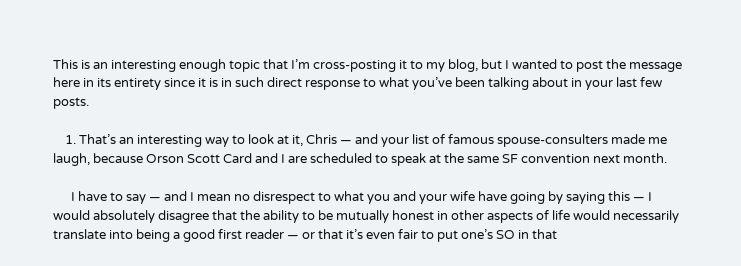This is an interesting enough topic that I’m cross-posting it to my blog, but I wanted to post the message here in its entirety since it is in such direct response to what you’ve been talking about in your last few posts.

    1. That’s an interesting way to look at it, Chris — and your list of famous spouse-consulters made me laugh, because Orson Scott Card and I are scheduled to speak at the same SF convention next month.

      I have to say — and I mean no disrespect to what you and your wife have going by saying this — I would absolutely disagree that the ability to be mutually honest in other aspects of life would necessarily translate into being a good first reader — or that it’s even fair to put one’s SO in that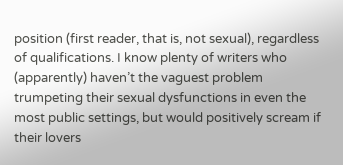position (first reader, that is, not sexual), regardless of qualifications. I know plenty of writers who (apparently) haven’t the vaguest problem trumpeting their sexual dysfunctions in even the most public settings, but would positively scream if their lovers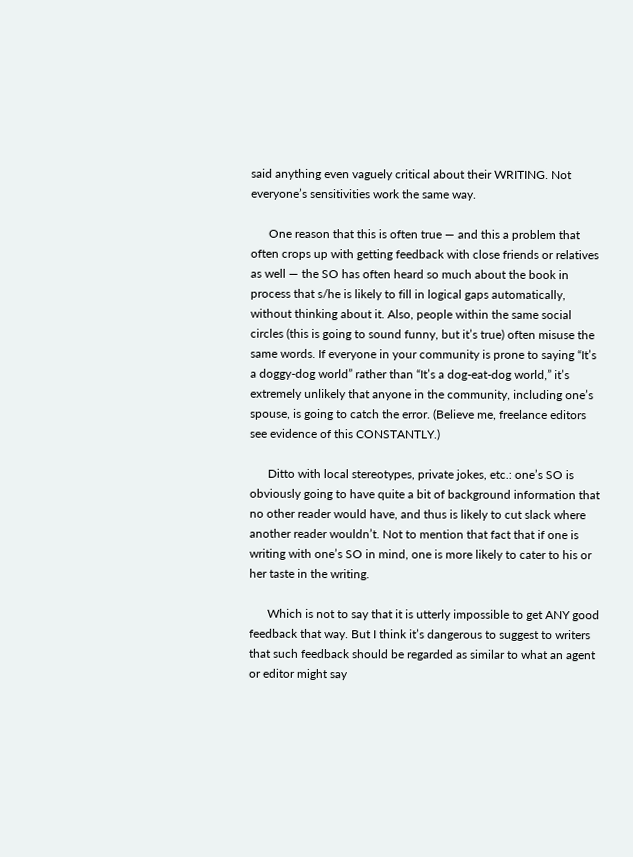said anything even vaguely critical about their WRITING. Not everyone’s sensitivities work the same way.

      One reason that this is often true — and this a problem that often crops up with getting feedback with close friends or relatives as well — the SO has often heard so much about the book in process that s/he is likely to fill in logical gaps automatically, without thinking about it. Also, people within the same social circles (this is going to sound funny, but it’s true) often misuse the same words. If everyone in your community is prone to saying “It’s a doggy-dog world” rather than “It’s a dog-eat-dog world,” it’s extremely unlikely that anyone in the community, including one’s spouse, is going to catch the error. (Believe me, freelance editors see evidence of this CONSTANTLY.)

      Ditto with local stereotypes, private jokes, etc.: one’s SO is obviously going to have quite a bit of background information that no other reader would have, and thus is likely to cut slack where another reader wouldn’t. Not to mention that fact that if one is writing with one’s SO in mind, one is more likely to cater to his or her taste in the writing.

      Which is not to say that it is utterly impossible to get ANY good feedback that way. But I think it’s dangerous to suggest to writers that such feedback should be regarded as similar to what an agent or editor might say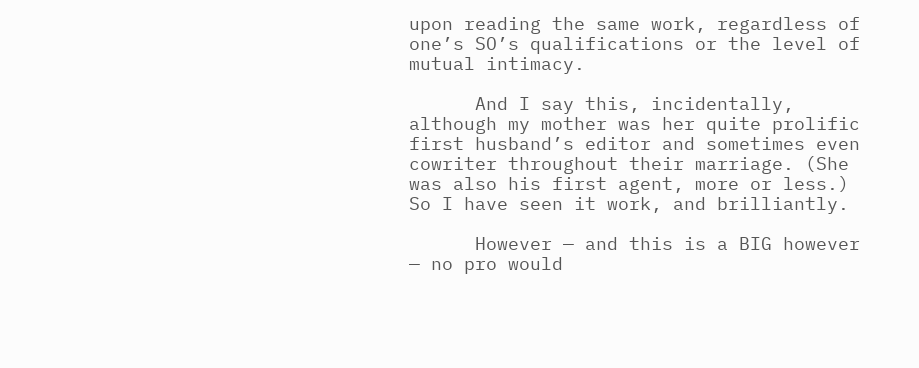upon reading the same work, regardless of one’s SO’s qualifications or the level of mutual intimacy.

      And I say this, incidentally, although my mother was her quite prolific first husband’s editor and sometimes even cowriter throughout their marriage. (She was also his first agent, more or less.) So I have seen it work, and brilliantly.

      However — and this is a BIG however — no pro would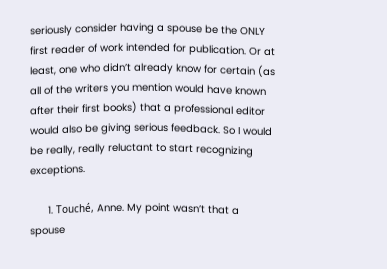seriously consider having a spouse be the ONLY first reader of work intended for publication. Or at least, one who didn’t already know for certain (as all of the writers you mention would have known after their first books) that a professional editor would also be giving serious feedback. So I would be really, really reluctant to start recognizing exceptions.

      1. Touché, Anne. My point wasn’t that a spouse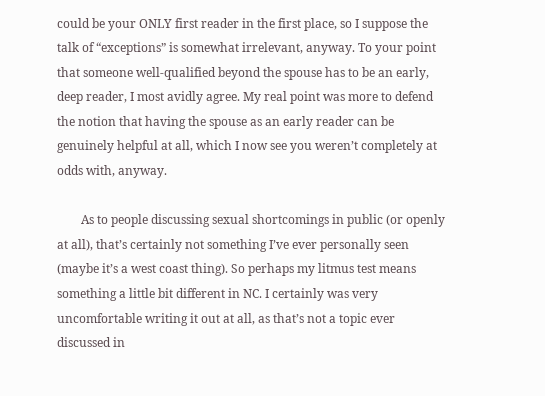could be your ONLY first reader in the first place, so I suppose the talk of “exceptions” is somewhat irrelevant, anyway. To your point that someone well-qualified beyond the spouse has to be an early, deep reader, I most avidly agree. My real point was more to defend the notion that having the spouse as an early reader can be genuinely helpful at all, which I now see you weren’t completely at odds with, anyway.

        As to people discussing sexual shortcomings in public (or openly at all), that’s certainly not something I’ve ever personally seen (maybe it’s a west coast thing). So perhaps my litmus test means something a little bit different in NC. I certainly was very uncomfortable writing it out at all, as that’s not a topic ever discussed in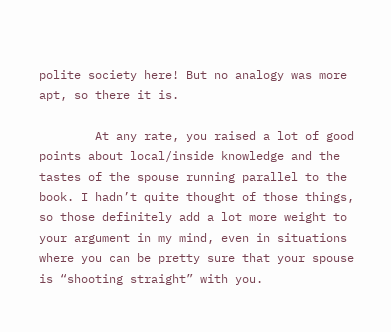polite society here! But no analogy was more apt, so there it is.

        At any rate, you raised a lot of good points about local/inside knowledge and the tastes of the spouse running parallel to the book. I hadn’t quite thought of those things, so those definitely add a lot more weight to your argument in my mind, even in situations where you can be pretty sure that your spouse is “shooting straight” with you.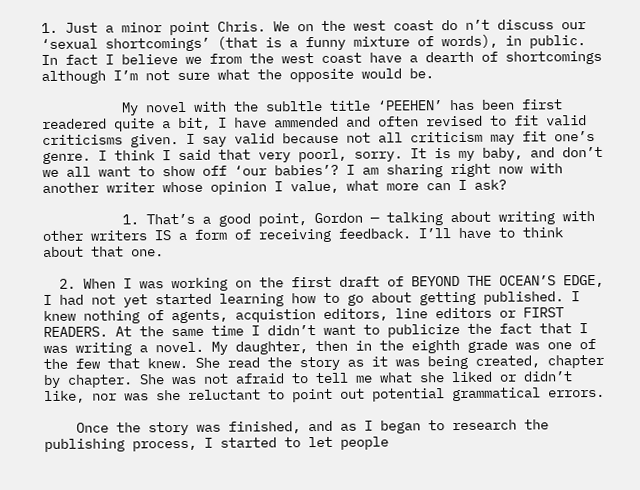1. Just a minor point Chris. We on the west coast do n’t discuss our ‘sexual shortcomings’ (that is a funny mixture of words), in public. In fact I believe we from the west coast have a dearth of shortcomings although I’m not sure what the opposite would be.

          My novel with the subltle title ‘PEEHEN’ has been first readered quite a bit, I have ammended and often revised to fit valid criticisms given. I say valid because not all criticism may fit one’s genre. I think I said that very poorl, sorry. It is my baby, and don’t we all want to show off ‘our babies’? I am sharing right now with another writer whose opinion I value, what more can I ask?

          1. That’s a good point, Gordon — talking about writing with other writers IS a form of receiving feedback. I’ll have to think about that one.

  2. When I was working on the first draft of BEYOND THE OCEAN’S EDGE, I had not yet started learning how to go about getting published. I knew nothing of agents, acquistion editors, line editors or FIRST READERS. At the same time I didn’t want to publicize the fact that I was writing a novel. My daughter, then in the eighth grade was one of the few that knew. She read the story as it was being created, chapter by chapter. She was not afraid to tell me what she liked or didn’t like, nor was she reluctant to point out potential grammatical errors.

    Once the story was finished, and as I began to research the publishing process, I started to let people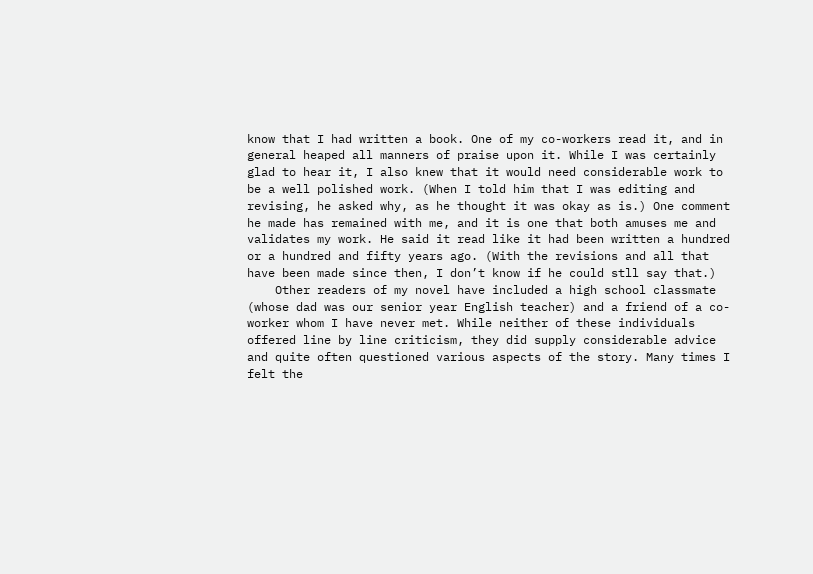know that I had written a book. One of my co-workers read it, and in general heaped all manners of praise upon it. While I was certainly glad to hear it, I also knew that it would need considerable work to be a well polished work. (When I told him that I was editing and revising, he asked why, as he thought it was okay as is.) One comment he made has remained with me, and it is one that both amuses me and validates my work. He said it read like it had been written a hundred or a hundred and fifty years ago. (With the revisions and all that have been made since then, I don’t know if he could stll say that.)
    Other readers of my novel have included a high school classmate (whose dad was our senior year English teacher) and a friend of a co-worker whom I have never met. While neither of these individuals offered line by line criticism, they did supply considerable advice and quite often questioned various aspects of the story. Many times I felt the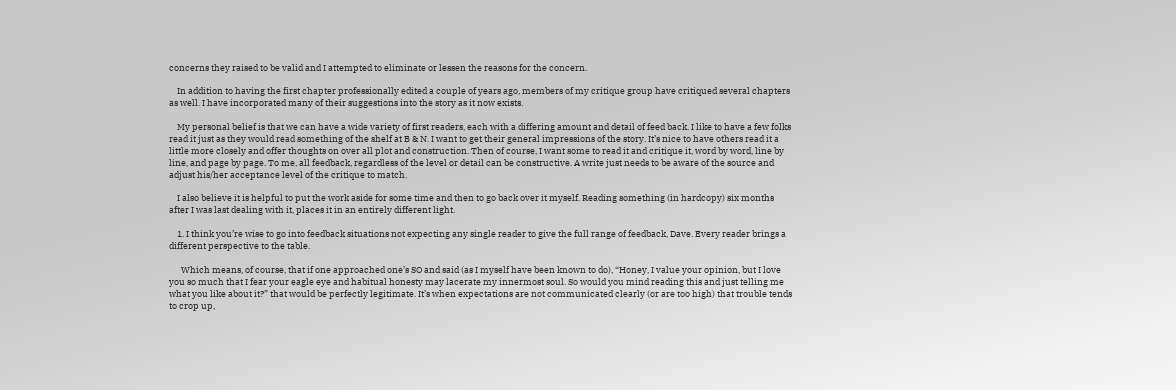concerns they raised to be valid and I attempted to eliminate or lessen the reasons for the concern.

    In addition to having the first chapter professionally edited a couple of years ago, members of my critique group have critiqued several chapters as well. I have incorporated many of their suggestions into the story as it now exists.

    My personal belief is that we can have a wide variety of first readers, each with a differing amount and detail of feed back. I like to have a few folks read it just as they would read something of the shelf at B & N. I want to get their general impressions of the story. It’s nice to have others read it a little more closely and offer thoughts on over all plot and construction. Then of course, I want some to read it and critique it, word by word, line by line, and page by page. To me, all feedback, regardless of the level or detail can be constructive. A write just needs to be aware of the source and adjust his/her acceptance level of the critique to match.

    I also believe it is helpful to put the work aside for some time and then to go back over it myself. Reading something (in hardcopy) six months after I was last dealing with it, places it in an entirely different light.

    1. I think you’re wise to go into feedback situations not expecting any single reader to give the full range of feedback, Dave. Every reader brings a different perspective to the table.

      Which means, of course, that if one approached one’s SO and said (as I myself have been known to do), “Honey, I value your opinion, but I love you so much that I fear your eagle eye and habitual honesty may lacerate my innermost soul. So would you mind reading this and just telling me what you like about it?” that would be perfectly legitimate. It’s when expectations are not communicated clearly (or are too high) that trouble tends to crop up,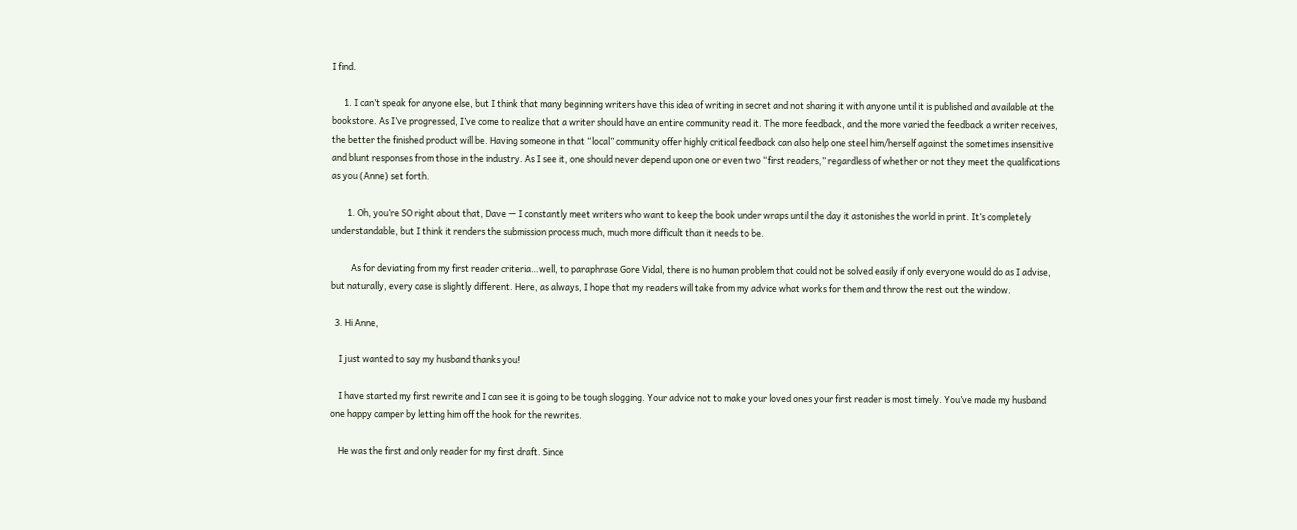I find.

      1. I can’t speak for anyone else, but I think that many beginning writers have this idea of writing in secret and not sharing it with anyone until it is published and available at the bookstore. As I’ve progressed, I’ve come to realize that a writer should have an entire community read it. The more feedback, and the more varied the feedback a writer receives, the better the finished product will be. Having someone in that “local” community offer highly critical feedback can also help one steel him/herself against the sometimes insensitive and blunt responses from those in the industry. As I see it, one should never depend upon one or even two “first readers,” regardless of whether or not they meet the qualifications as you (Anne) set forth.

        1. Oh, you’re SO right about that, Dave — I constantly meet writers who want to keep the book under wraps until the day it astonishes the world in print. It’s completely understandable, but I think it renders the submission process much, much more difficult than it needs to be.

          As for deviating from my first reader criteria…well, to paraphrase Gore Vidal, there is no human problem that could not be solved easily if only everyone would do as I advise, but naturally, every case is slightly different. Here, as always, I hope that my readers will take from my advice what works for them and throw the rest out the window.

  3. Hi Anne,

    I just wanted to say my husband thanks you!

    I have started my first rewrite and I can see it is going to be tough slogging. Your advice not to make your loved ones your first reader is most timely. You’ve made my husband one happy camper by letting him off the hook for the rewrites.

    He was the first and only reader for my first draft. Since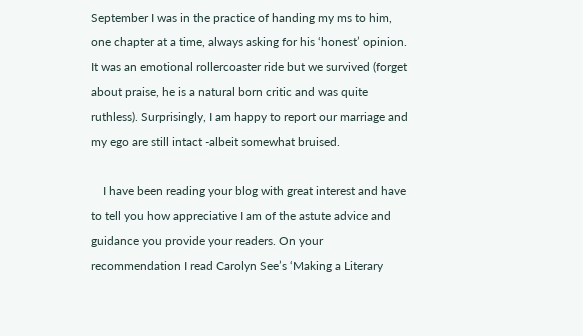September I was in the practice of handing my ms to him, one chapter at a time, always asking for his ‘honest’ opinion. It was an emotional rollercoaster ride but we survived (forget about praise, he is a natural born critic and was quite ruthless). Surprisingly, I am happy to report our marriage and my ego are still intact -albeit somewhat bruised.

    I have been reading your blog with great interest and have to tell you how appreciative I am of the astute advice and guidance you provide your readers. On your recommendation I read Carolyn See’s ‘Making a Literary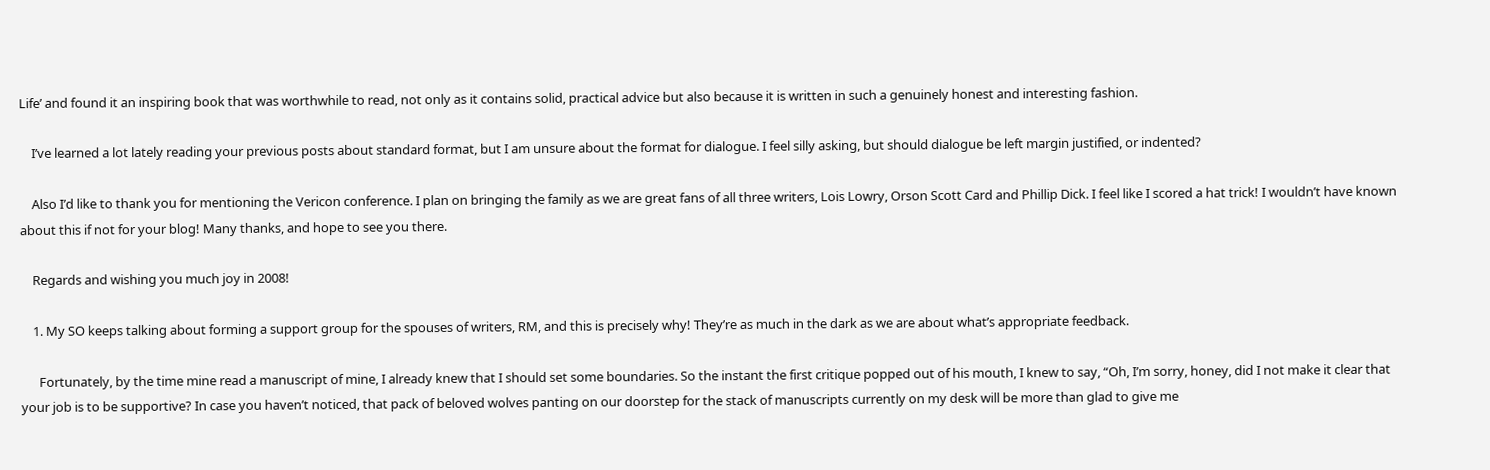Life’ and found it an inspiring book that was worthwhile to read, not only as it contains solid, practical advice but also because it is written in such a genuinely honest and interesting fashion.

    I’ve learned a lot lately reading your previous posts about standard format, but I am unsure about the format for dialogue. I feel silly asking, but should dialogue be left margin justified, or indented?

    Also I’d like to thank you for mentioning the Vericon conference. I plan on bringing the family as we are great fans of all three writers, Lois Lowry, Orson Scott Card and Phillip Dick. I feel like I scored a hat trick! I wouldn’t have known about this if not for your blog! Many thanks, and hope to see you there.

    Regards and wishing you much joy in 2008!

    1. My SO keeps talking about forming a support group for the spouses of writers, RM, and this is precisely why! They’re as much in the dark as we are about what’s appropriate feedback.

      Fortunately, by the time mine read a manuscript of mine, I already knew that I should set some boundaries. So the instant the first critique popped out of his mouth, I knew to say, “Oh, I’m sorry, honey, did I not make it clear that your job is to be supportive? In case you haven’t noticed, that pack of beloved wolves panting on our doorstep for the stack of manuscripts currently on my desk will be more than glad to give me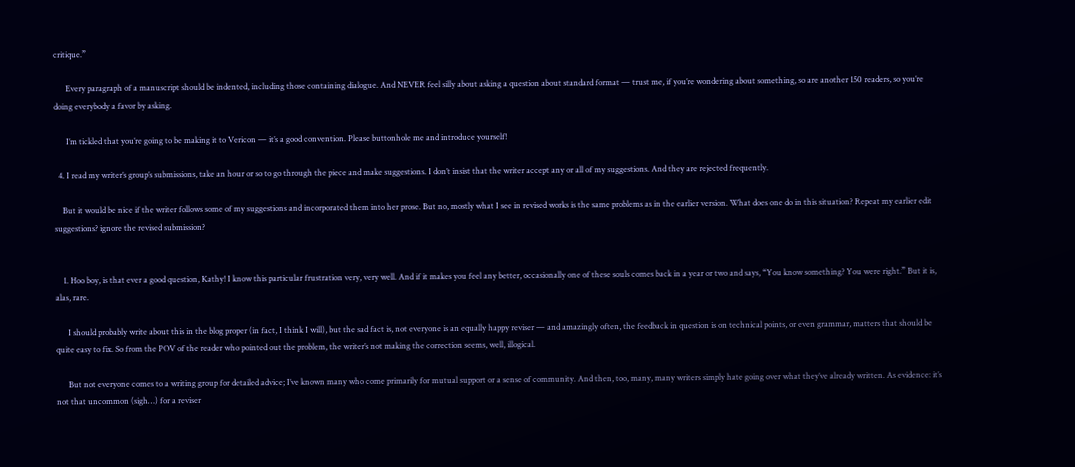critique.”

      Every paragraph of a manuscript should be indented, including those containing dialogue. And NEVER feel silly about asking a question about standard format — trust me, if you’re wondering about something, so are another 150 readers, so you’re doing everybody a favor by asking.

      I’m tickled that you’re going to be making it to Vericon — it’s a good convention. Please buttonhole me and introduce yourself!

  4. I read my writer’s group’s submissions, take an hour or so to go through the piece and make suggestions. I don’t insist that the writer accept any or all of my suggestions. And they are rejected frequently.

    But it would be nice if the writer follows some of my suggestions and incorporated them into her prose. But no, mostly what I see in revised works is the same problems as in the earlier version. What does one do in this situation? Repeat my earlier edit suggestions? ignore the revised submission?


    1. Hoo boy, is that ever a good question, Kathy! I know this particular frustration very, very well. And if it makes you feel any better, occasionally one of these souls comes back in a year or two and says, “You know something? You were right.” But it is, alas, rare.

      I should probably write about this in the blog proper (in fact, I think I will), but the sad fact is, not everyone is an equally happy reviser — and amazingly often, the feedback in question is on technical points, or even grammar, matters that should be quite easy to fix. So from the POV of the reader who pointed out the problem, the writer’s not making the correction seems, well, illogical.

      But not everyone comes to a writing group for detailed advice; I’ve known many who come primarily for mutual support or a sense of community. And then, too, many, many writers simply hate going over what they’ve already written. As evidence: it’s not that uncommon (sigh…) for a reviser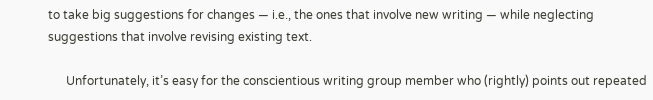to take big suggestions for changes — i.e., the ones that involve new writing — while neglecting suggestions that involve revising existing text.

      Unfortunately, it’s easy for the conscientious writing group member who (rightly) points out repeated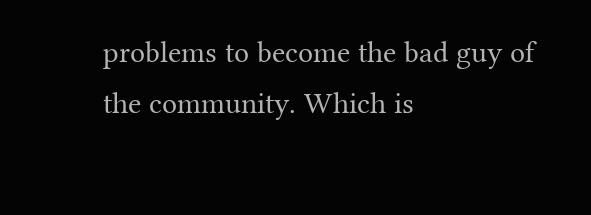problems to become the bad guy of the community. Which is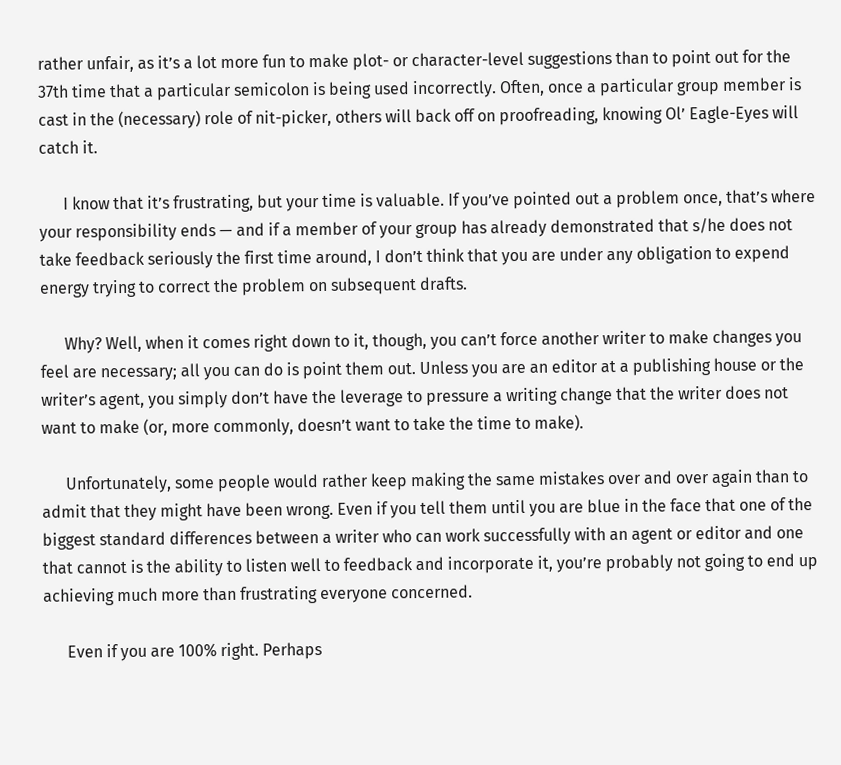rather unfair, as it’s a lot more fun to make plot- or character-level suggestions than to point out for the 37th time that a particular semicolon is being used incorrectly. Often, once a particular group member is cast in the (necessary) role of nit-picker, others will back off on proofreading, knowing Ol’ Eagle-Eyes will catch it.

      I know that it’s frustrating, but your time is valuable. If you’ve pointed out a problem once, that’s where your responsibility ends — and if a member of your group has already demonstrated that s/he does not take feedback seriously the first time around, I don’t think that you are under any obligation to expend energy trying to correct the problem on subsequent drafts.

      Why? Well, when it comes right down to it, though, you can’t force another writer to make changes you feel are necessary; all you can do is point them out. Unless you are an editor at a publishing house or the writer’s agent, you simply don’t have the leverage to pressure a writing change that the writer does not want to make (or, more commonly, doesn’t want to take the time to make).

      Unfortunately, some people would rather keep making the same mistakes over and over again than to admit that they might have been wrong. Even if you tell them until you are blue in the face that one of the biggest standard differences between a writer who can work successfully with an agent or editor and one that cannot is the ability to listen well to feedback and incorporate it, you’re probably not going to end up achieving much more than frustrating everyone concerned.

      Even if you are 100% right. Perhaps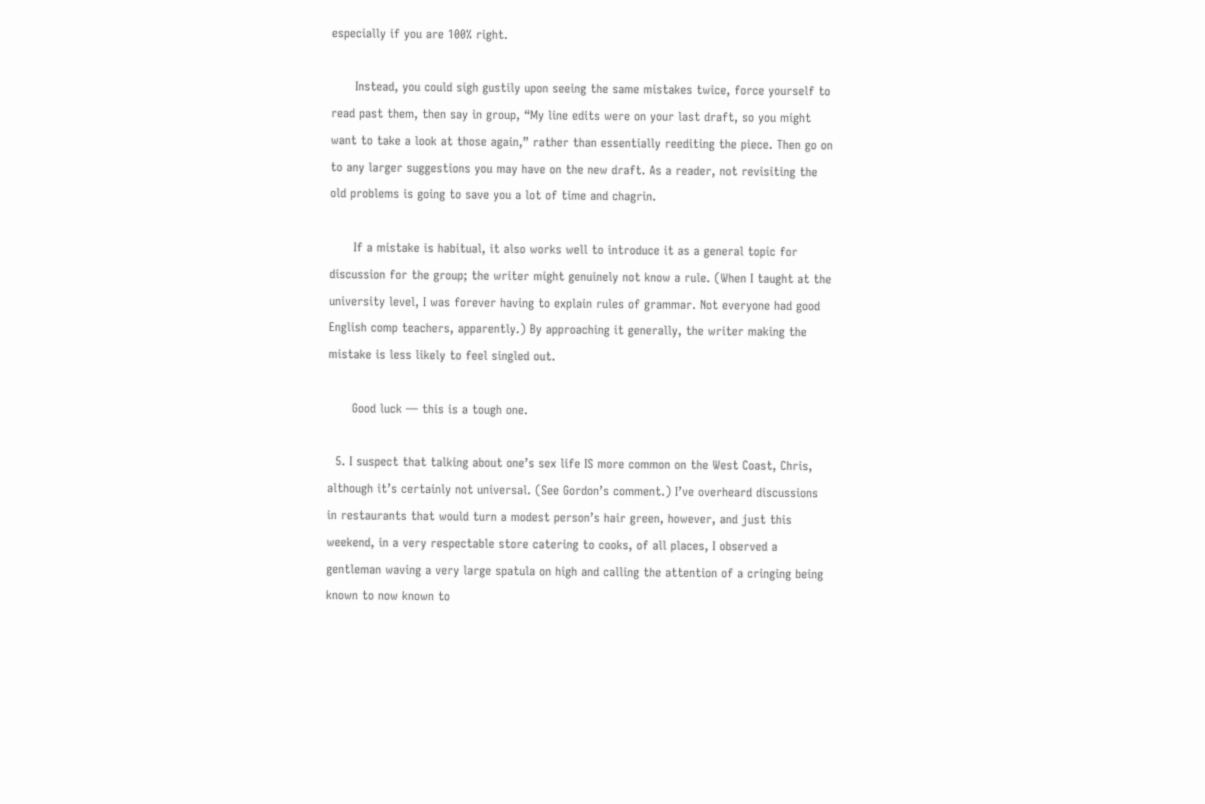especially if you are 100% right.

      Instead, you could sigh gustily upon seeing the same mistakes twice, force yourself to read past them, then say in group, “My line edits were on your last draft, so you might want to take a look at those again,” rather than essentially reediting the piece. Then go on to any larger suggestions you may have on the new draft. As a reader, not revisiting the old problems is going to save you a lot of time and chagrin.

      If a mistake is habitual, it also works well to introduce it as a general topic for discussion for the group; the writer might genuinely not know a rule. (When I taught at the university level, I was forever having to explain rules of grammar. Not everyone had good English comp teachers, apparently.) By approaching it generally, the writer making the mistake is less likely to feel singled out.

      Good luck — this is a tough one.

  5. I suspect that talking about one’s sex life IS more common on the West Coast, Chris, although it’s certainly not universal. (See Gordon’s comment.) I’ve overheard discussions in restaurants that would turn a modest person’s hair green, however, and just this weekend, in a very respectable store catering to cooks, of all places, I observed a gentleman waving a very large spatula on high and calling the attention of a cringing being known to now known to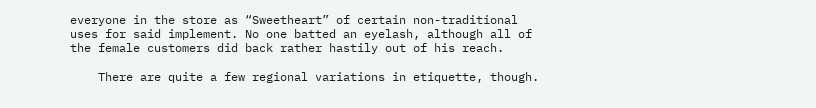everyone in the store as “Sweetheart” of certain non-traditional uses for said implement. No one batted an eyelash, although all of the female customers did back rather hastily out of his reach.

    There are quite a few regional variations in etiquette, though.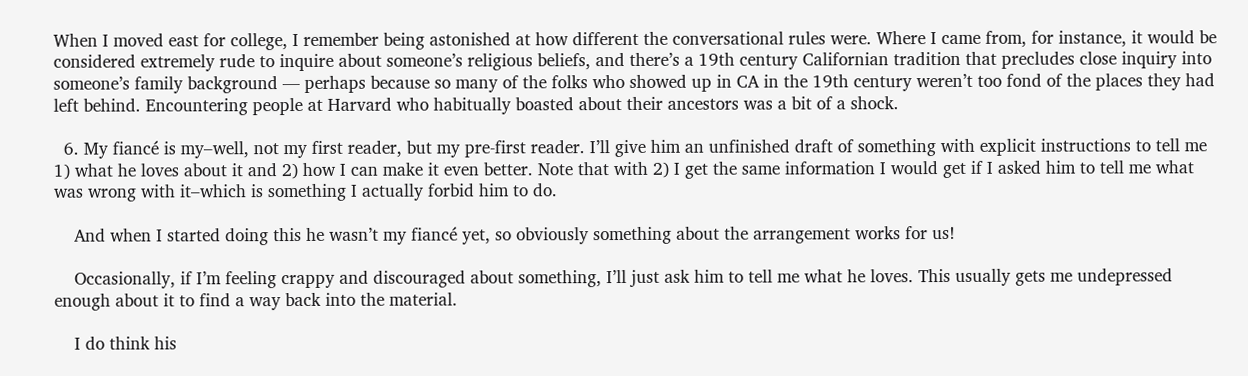When I moved east for college, I remember being astonished at how different the conversational rules were. Where I came from, for instance, it would be considered extremely rude to inquire about someone’s religious beliefs, and there’s a 19th century Californian tradition that precludes close inquiry into someone’s family background — perhaps because so many of the folks who showed up in CA in the 19th century weren’t too fond of the places they had left behind. Encountering people at Harvard who habitually boasted about their ancestors was a bit of a shock.

  6. My fiancé is my–well, not my first reader, but my pre-first reader. I’ll give him an unfinished draft of something with explicit instructions to tell me 1) what he loves about it and 2) how I can make it even better. Note that with 2) I get the same information I would get if I asked him to tell me what was wrong with it–which is something I actually forbid him to do.

    And when I started doing this he wasn’t my fiancé yet, so obviously something about the arrangement works for us!

    Occasionally, if I’m feeling crappy and discouraged about something, I’ll just ask him to tell me what he loves. This usually gets me undepressed enough about it to find a way back into the material.

    I do think his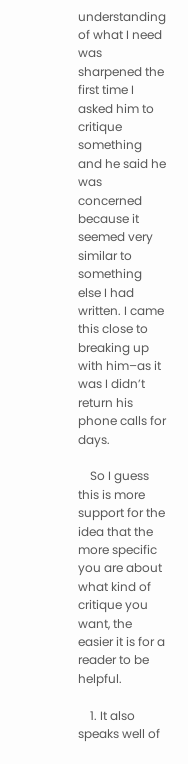understanding of what I need was sharpened the first time I asked him to critique something and he said he was concerned because it seemed very similar to something else I had written. I came this close to breaking up with him–as it was I didn’t return his phone calls for days.

    So I guess this is more support for the idea that the more specific you are about what kind of critique you want, the easier it is for a reader to be helpful.

    1. It also speaks well of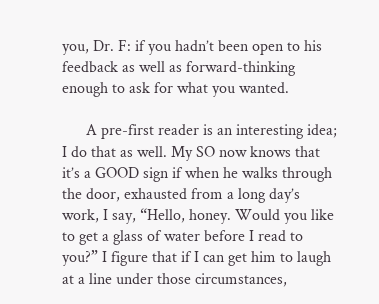you, Dr. F: if you hadn’t been open to his feedback as well as forward-thinking enough to ask for what you wanted.

      A pre-first reader is an interesting idea; I do that as well. My SO now knows that it’s a GOOD sign if when he walks through the door, exhausted from a long day’s work, I say, “Hello, honey. Would you like to get a glass of water before I read to you?” I figure that if I can get him to laugh at a line under those circumstances,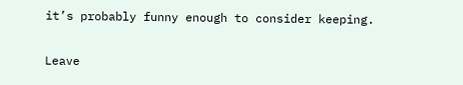it’s probably funny enough to consider keeping.

Leave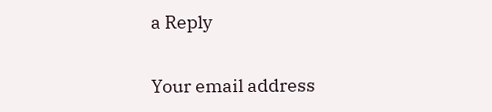a Reply

Your email address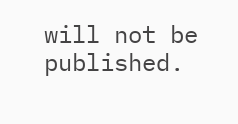will not be published.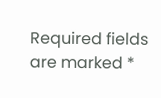Required fields are marked *